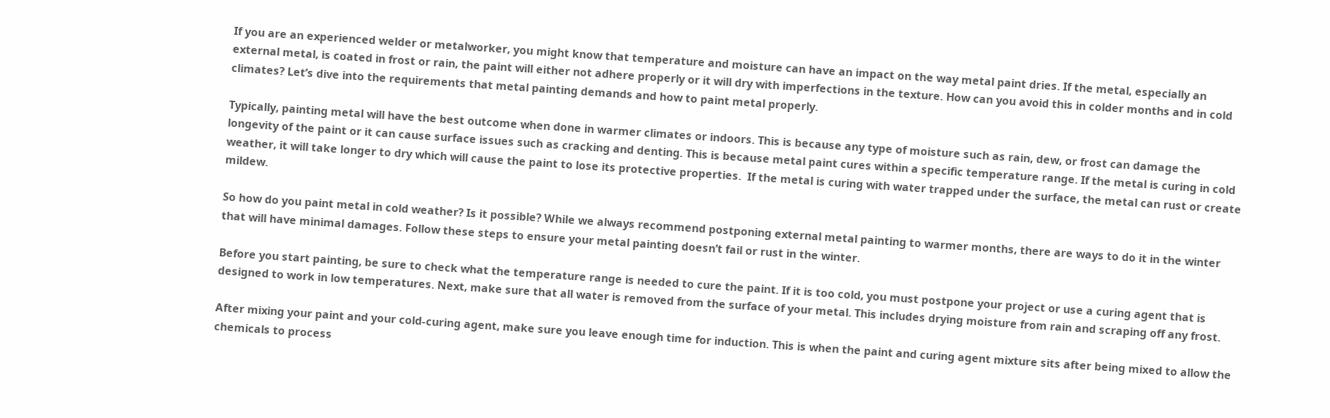If you are an experienced welder or metalworker, you might know that temperature and moisture can have an impact on the way metal paint dries. If the metal, especially an external metal, is coated in frost or rain, the paint will either not adhere properly or it will dry with imperfections in the texture. How can you avoid this in colder months and in cold climates? Let’s dive into the requirements that metal painting demands and how to paint metal properly.

Typically, painting metal will have the best outcome when done in warmer climates or indoors. This is because any type of moisture such as rain, dew, or frost can damage the longevity of the paint or it can cause surface issues such as cracking and denting. This is because metal paint cures within a specific temperature range. If the metal is curing in cold weather, it will take longer to dry which will cause the paint to lose its protective properties.  If the metal is curing with water trapped under the surface, the metal can rust or create mildew.

So how do you paint metal in cold weather? Is it possible? While we always recommend postponing external metal painting to warmer months, there are ways to do it in the winter that will have minimal damages. Follow these steps to ensure your metal painting doesn’t fail or rust in the winter.

Before you start painting, be sure to check what the temperature range is needed to cure the paint. If it is too cold, you must postpone your project or use a curing agent that is designed to work in low temperatures. Next, make sure that all water is removed from the surface of your metal. This includes drying moisture from rain and scraping off any frost.

After mixing your paint and your cold-curing agent, make sure you leave enough time for induction. This is when the paint and curing agent mixture sits after being mixed to allow the chemicals to process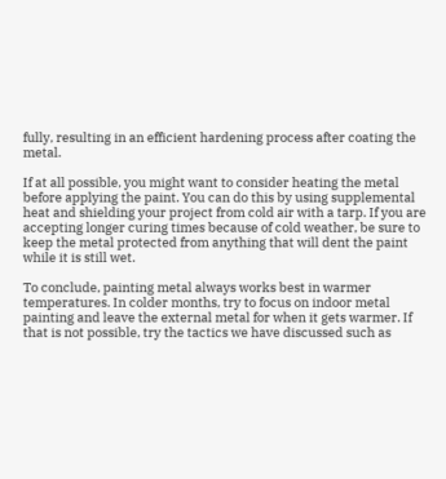fully, resulting in an efficient hardening process after coating the metal.

If at all possible, you might want to consider heating the metal before applying the paint. You can do this by using supplemental heat and shielding your project from cold air with a tarp. If you are accepting longer curing times because of cold weather, be sure to keep the metal protected from anything that will dent the paint while it is still wet.

To conclude, painting metal always works best in warmer temperatures. In colder months, try to focus on indoor metal painting and leave the external metal for when it gets warmer. If that is not possible, try the tactics we have discussed such as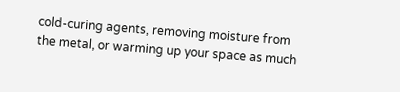cold-curing agents, removing moisture from the metal, or warming up your space as much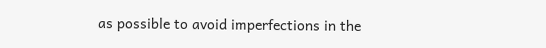as possible to avoid imperfections in the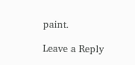paint.

Leave a Reply